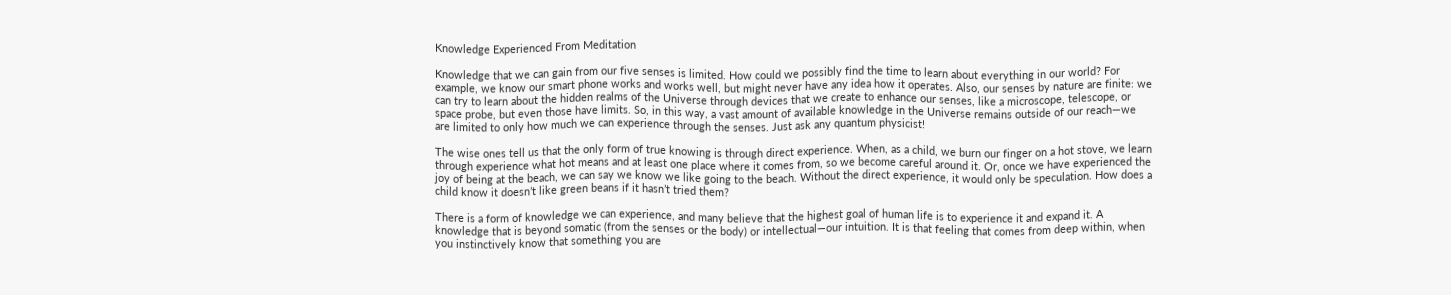Knowledge Experienced From Meditation

Knowledge that we can gain from our five senses is limited. How could we possibly find the time to learn about everything in our world? For example, we know our smart phone works and works well, but might never have any idea how it operates. Also, our senses by nature are finite: we can try to learn about the hidden realms of the Universe through devices that we create to enhance our senses, like a microscope, telescope, or space probe, but even those have limits. So, in this way, a vast amount of available knowledge in the Universe remains outside of our reach—we are limited to only how much we can experience through the senses. Just ask any quantum physicist!

The wise ones tell us that the only form of true knowing is through direct experience. When, as a child, we burn our finger on a hot stove, we learn through experience what hot means and at least one place where it comes from, so we become careful around it. Or, once we have experienced the joy of being at the beach, we can say we know we like going to the beach. Without the direct experience, it would only be speculation. How does a child know it doesn’t like green beans if it hasn’t tried them?

There is a form of knowledge we can experience, and many believe that the highest goal of human life is to experience it and expand it. A knowledge that is beyond somatic (from the senses or the body) or intellectual—our intuition. It is that feeling that comes from deep within, when you instinctively know that something you are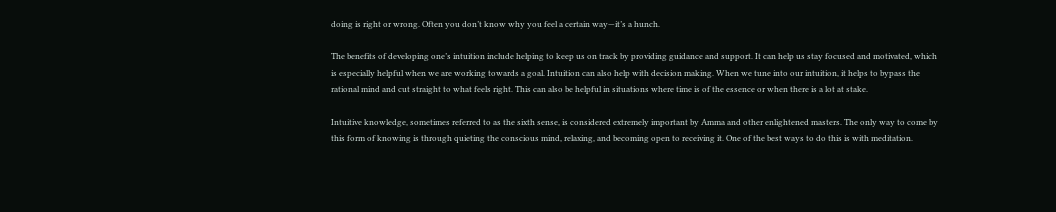doing is right or wrong. Often you don’t know why you feel a certain way—it’s a hunch.

The benefits of developing one’s intuition include helping to keep us on track by providing guidance and support. It can help us stay focused and motivated, which is especially helpful when we are working towards a goal. Intuition can also help with decision making. When we tune into our intuition, it helps to bypass the rational mind and cut straight to what feels right. This can also be helpful in situations where time is of the essence or when there is a lot at stake.

Intuitive knowledge, sometimes referred to as the sixth sense, is considered extremely important by Amma and other enlightened masters. The only way to come by this form of knowing is through quieting the conscious mind, relaxing, and becoming open to receiving it. One of the best ways to do this is with meditation.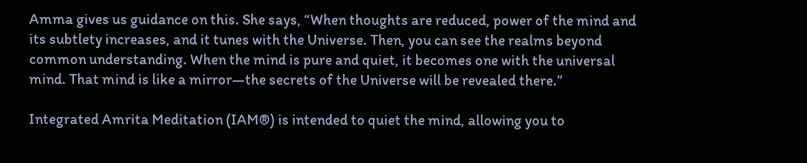Amma gives us guidance on this. She says, “When thoughts are reduced, power of the mind and its subtlety increases, and it tunes with the Universe. Then, you can see the realms beyond common understanding. When the mind is pure and quiet, it becomes one with the universal mind. That mind is like a mirror—the secrets of the Universe will be revealed there.”

Integrated Amrita Meditation (IAM®) is intended to quiet the mind, allowing you to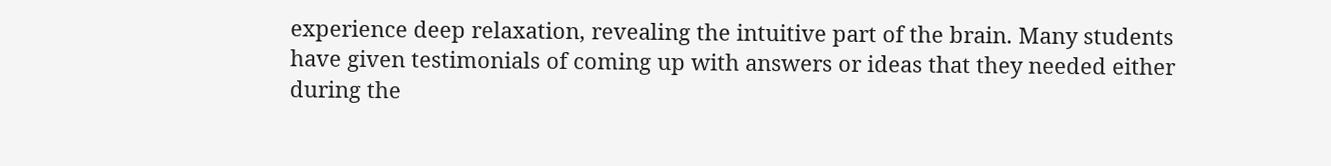experience deep relaxation, revealing the intuitive part of the brain. Many students have given testimonials of coming up with answers or ideas that they needed either during the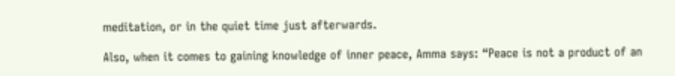meditation, or in the quiet time just afterwards.

Also, when it comes to gaining knowledge of inner peace, Amma says: “Peace is not a product of an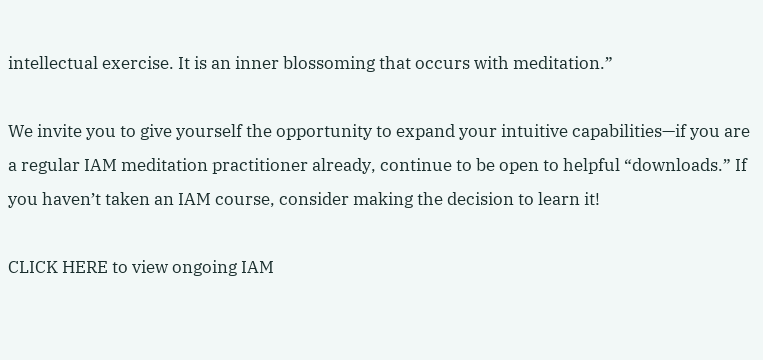intellectual exercise. It is an inner blossoming that occurs with meditation.”

We invite you to give yourself the opportunity to expand your intuitive capabilities—if you are a regular IAM meditation practitioner already, continue to be open to helpful “downloads.” If you haven’t taken an IAM course, consider making the decision to learn it!

CLICK HERE to view ongoing IAM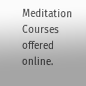Meditation Courses offered online.